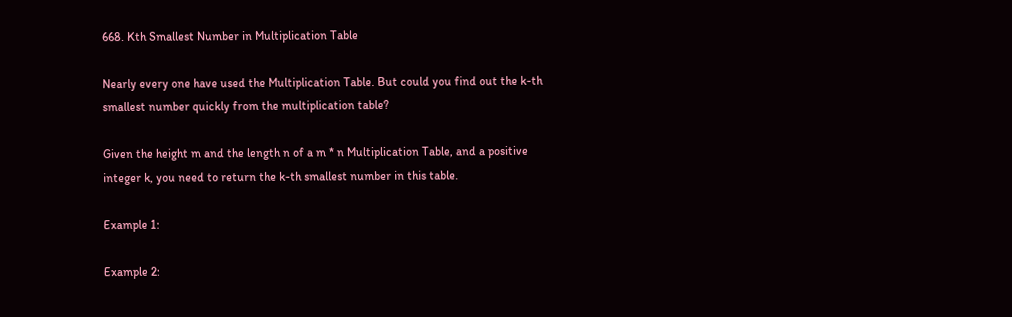668. Kth Smallest Number in Multiplication Table

Nearly every one have used the Multiplication Table. But could you find out the k-th smallest number quickly from the multiplication table?

Given the height m and the length n of a m * n Multiplication Table, and a positive integer k, you need to return the k-th smallest number in this table.

Example 1:

Example 2: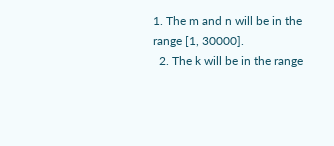1. The m and n will be in the range [1, 30000].
  2. The k will be in the range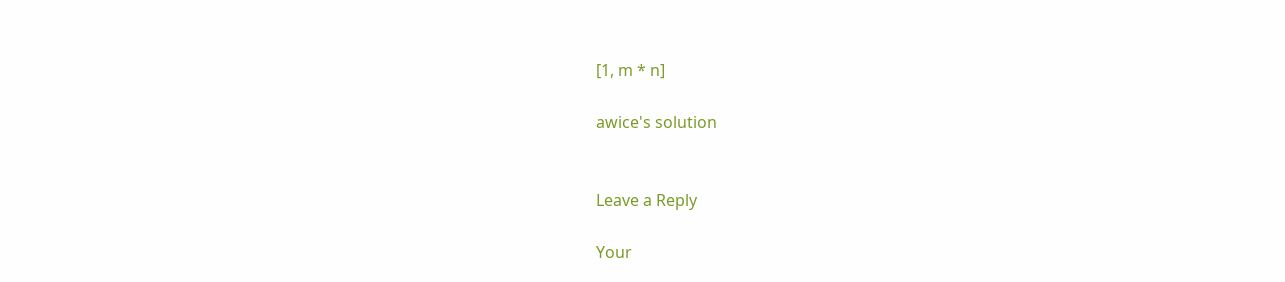[1, m * n]

awice's solution


Leave a Reply

Your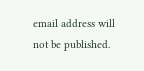email address will not be published.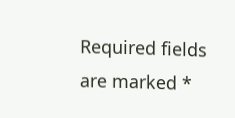Required fields are marked *